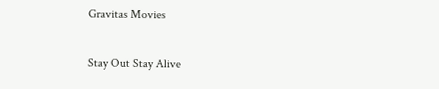Gravitas Movies

Stay Out Stay Alive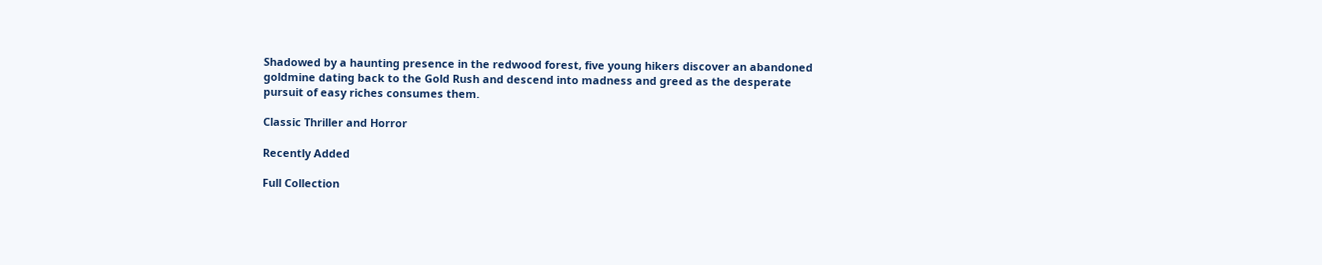Shadowed by a haunting presence in the redwood forest, five young hikers discover an abandoned goldmine dating back to the Gold Rush and descend into madness and greed as the desperate pursuit of easy riches consumes them.

Classic Thriller and Horror

Recently Added

Full Collection